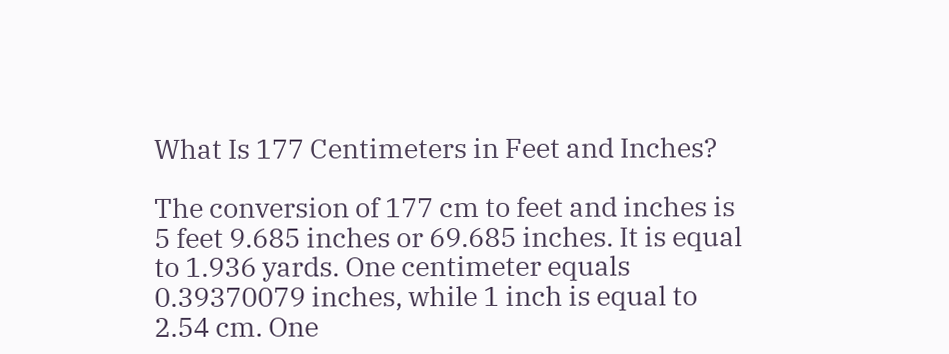What Is 177 Centimeters in Feet and Inches?

The conversion of 177 cm to feet and inches is 5 feet 9.685 inches or 69.685 inches. It is equal to 1.936 yards. One centimeter equals 0.39370079 inches, while 1 inch is equal to 2.54 cm. One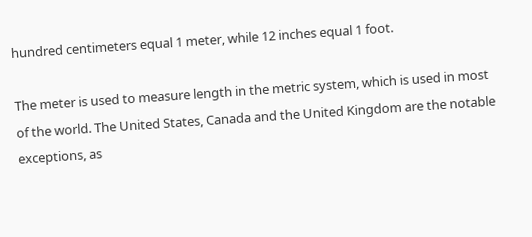hundred centimeters equal 1 meter, while 12 inches equal 1 foot.

The meter is used to measure length in the metric system, which is used in most of the world. The United States, Canada and the United Kingdom are the notable exceptions, as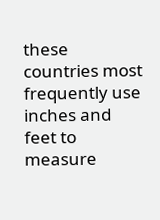these countries most frequently use inches and feet to measure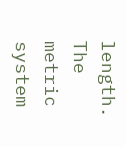length. The metric system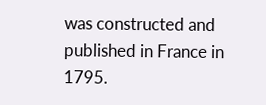was constructed and published in France in 1795.